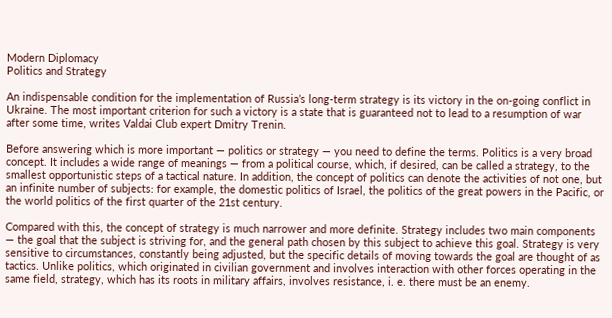Modern Diplomacy
Politics and Strategy

An indispensable condition for the implementation of Russia’s long-term strategy is its victory in the on-going conflict in Ukraine. The most important criterion for such a victory is a state that is guaranteed not to lead to a resumption of war after some time, writes Valdai Club expert Dmitry Trenin.

Before answering which is more important — politics or strategy — you need to define the terms. Politics is a very broad concept. It includes a wide range of meanings — from a political course, which, if desired, can be called a strategy, to the smallest opportunistic steps of a tactical nature. In addition, the concept of politics can denote the activities of not one, but an infinite number of subjects: for example, the domestic politics of Israel, the politics of the great powers in the Pacific, or the world politics of the first quarter of the 21st century.

Compared with this, the concept of strategy is much narrower and more definite. Strategy includes two main components — the goal that the subject is striving for, and the general path chosen by this subject to achieve this goal. Strategy is very sensitive to circumstances, constantly being adjusted, but the specific details of moving towards the goal are thought of as tactics. Unlike politics, which originated in civilian government and involves interaction with other forces operating in the same field, strategy, which has its roots in military affairs, involves resistance, i. e. there must be an enemy.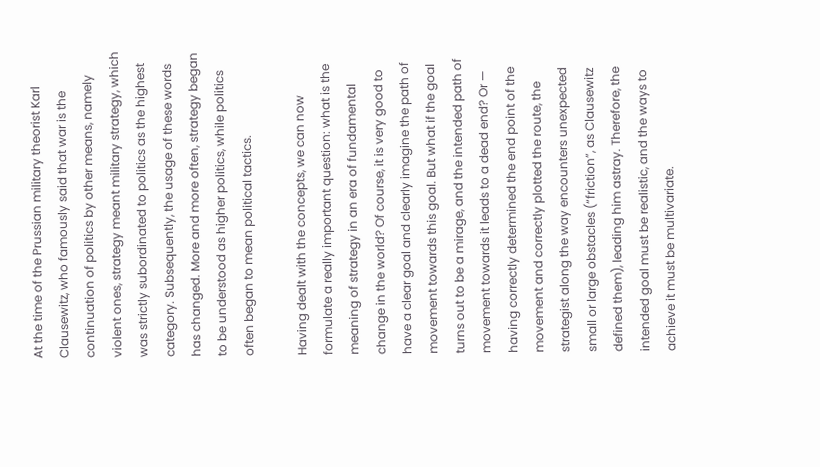At the time of the Prussian military theorist Karl Clausewitz, who famously said that war is the continuation of politics by other means, namely violent ones, strategy meant military strategy, which was strictly subordinated to politics as the highest category. Subsequently, the usage of these words has changed. More and more often, strategy began to be understood as higher politics, while politics often began to mean political tactics.

Having dealt with the concepts, we can now formulate a really important question: what is the meaning of strategy in an era of fundamental change in the world? Of course, it is very good to have a clear goal and clearly imagine the path of movement towards this goal. But what if the goal turns out to be a mirage, and the intended path of movement towards it leads to a dead end? Or — having correctly determined the end point of the movement and correctly plotted the route, the strategist along the way encounters unexpected small or large obstacles (“friction”, as Clausewitz defined them), leading him astray. Therefore, the intended goal must be realistic, and the ways to achieve it must be multivariate.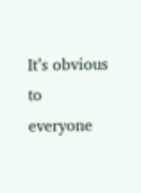It’s obvious to everyone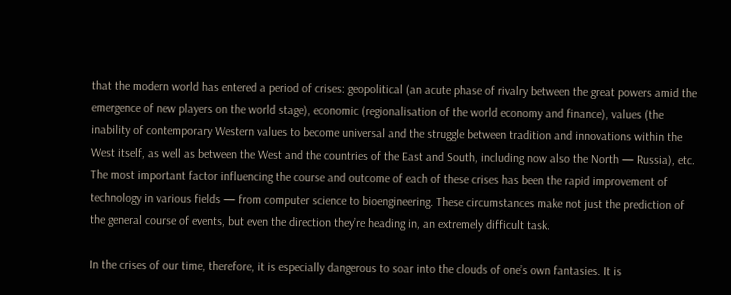that the modern world has entered a period of crises: geopolitical (an acute phase of rivalry between the great powers amid the emergence of new players on the world stage), economic (regionalisation of the world economy and finance), values (the inability of contemporary Western values to become universal and the struggle between tradition and innovations within the West itself, as well as between the West and the countries of the East and South, including now also the North — Russia), etc. The most important factor influencing the course and outcome of each of these crises has been the rapid improvement of technology in various fields — from computer science to bioengineering. These circumstances make not just the prediction of the general course of events, but even the direction they’re heading in, an extremely difficult task.

In the crises of our time, therefore, it is especially dangerous to soar into the clouds of one’s own fantasies. It is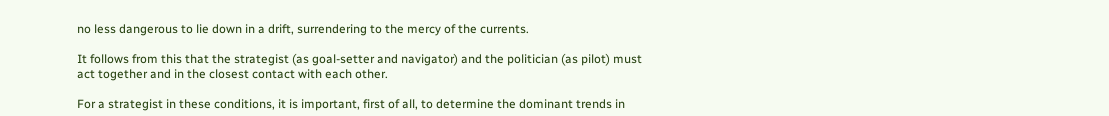no less dangerous to lie down in a drift, surrendering to the mercy of the currents.

It follows from this that the strategist (as goal-setter and navigator) and the politician (as pilot) must act together and in the closest contact with each other.

For a strategist in these conditions, it is important, first of all, to determine the dominant trends in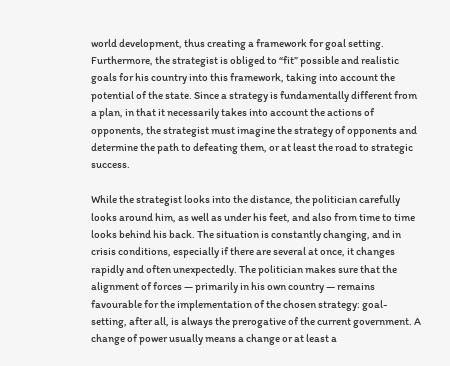world development, thus creating a framework for goal setting. Furthermore, the strategist is obliged to “fit” possible and realistic goals for his country into this framework, taking into account the potential of the state. Since a strategy is fundamentally different from a plan, in that it necessarily takes into account the actions of opponents, the strategist must imagine the strategy of opponents and determine the path to defeating them, or at least the road to strategic success.

While the strategist looks into the distance, the politician carefully looks around him, as well as under his feet, and also from time to time looks behind his back. The situation is constantly changing, and in crisis conditions, especially if there are several at once, it changes rapidly and often unexpectedly. The politician makes sure that the alignment of forces — primarily in his own country — remains favourable for the implementation of the chosen strategy: goal-setting, after all, is always the prerogative of the current government. A change of power usually means a change or at least a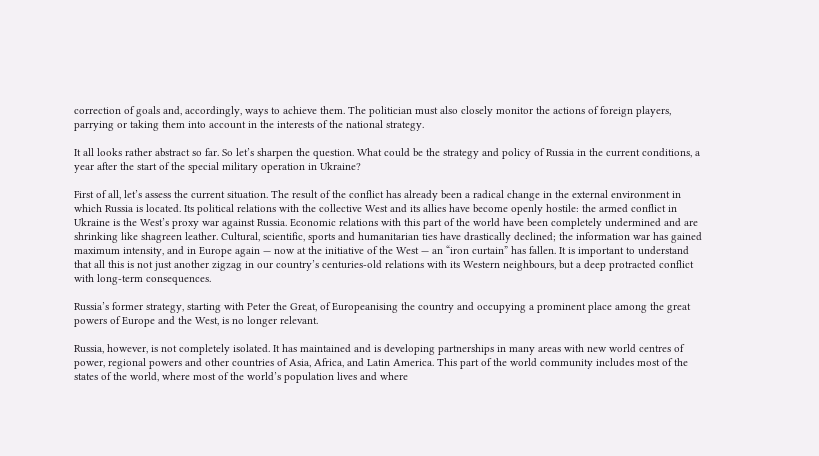correction of goals and, accordingly, ways to achieve them. The politician must also closely monitor the actions of foreign players, parrying or taking them into account in the interests of the national strategy.

It all looks rather abstract so far. So let’s sharpen the question. What could be the strategy and policy of Russia in the current conditions, a year after the start of the special military operation in Ukraine?

First of all, let’s assess the current situation. The result of the conflict has already been a radical change in the external environment in which Russia is located. Its political relations with the collective West and its allies have become openly hostile: the armed conflict in Ukraine is the West’s proxy war against Russia. Economic relations with this part of the world have been completely undermined and are shrinking like shagreen leather. Cultural, scientific, sports and humanitarian ties have drastically declined; the information war has gained maximum intensity, and in Europe again — now at the initiative of the West — an “iron curtain” has fallen. It is important to understand that all this is not just another zigzag in our country’s centuries-old relations with its Western neighbours, but a deep protracted conflict with long-term consequences.

Russia’s former strategy, starting with Peter the Great, of Europeanising the country and occupying a prominent place among the great powers of Europe and the West, is no longer relevant.

Russia, however, is not completely isolated. It has maintained and is developing partnerships in many areas with new world centres of power, regional powers and other countries of Asia, Africa, and Latin America. This part of the world community includes most of the states of the world, where most of the world’s population lives and where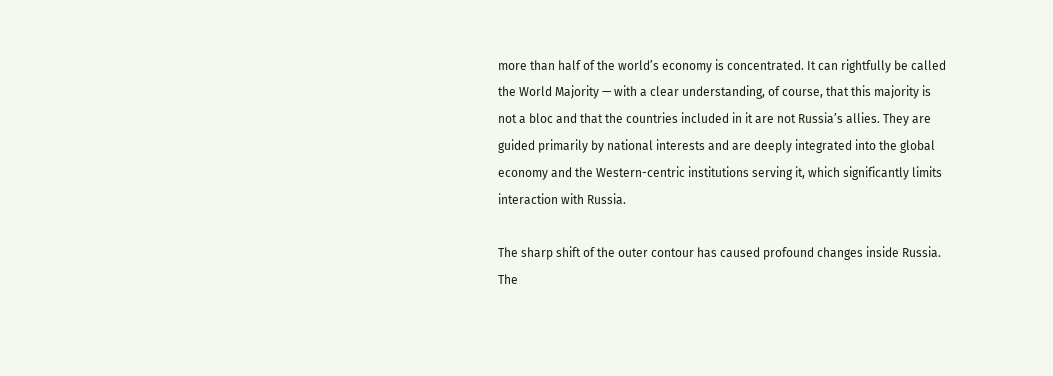more than half of the world’s economy is concentrated. It can rightfully be called the World Majority — with a clear understanding, of course, that this majority is not a bloc and that the countries included in it are not Russia’s allies. They are guided primarily by national interests and are deeply integrated into the global economy and the Western-centric institutions serving it, which significantly limits interaction with Russia.

The sharp shift of the outer contour has caused profound changes inside Russia. The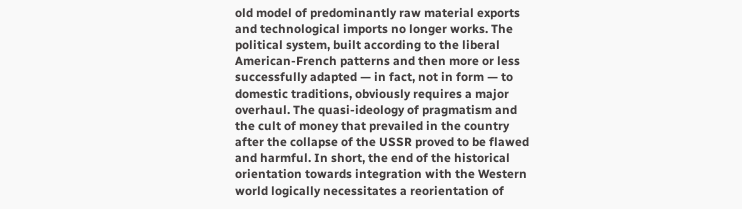old model of predominantly raw material exports and technological imports no longer works. The political system, built according to the liberal American-French patterns and then more or less successfully adapted — in fact, not in form — to domestic traditions, obviously requires a major overhaul. The quasi-ideology of pragmatism and the cult of money that prevailed in the country after the collapse of the USSR proved to be flawed and harmful. In short, the end of the historical orientation towards integration with the Western world logically necessitates a reorientation of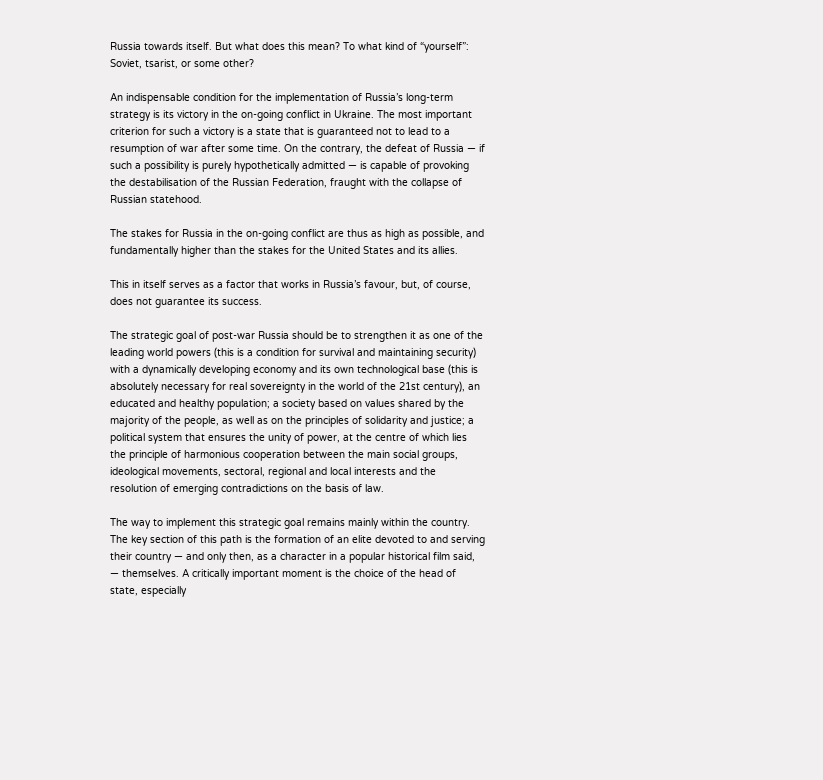Russia towards itself. But what does this mean? To what kind of “yourself”: Soviet, tsarist, or some other?

An indispensable condition for the implementation of Russia’s long-term strategy is its victory in the on-going conflict in Ukraine. The most important criterion for such a victory is a state that is guaranteed not to lead to a resumption of war after some time. On the contrary, the defeat of Russia — if such a possibility is purely hypothetically admitted — is capable of provoking the destabilisation of the Russian Federation, fraught with the collapse of Russian statehood.

The stakes for Russia in the on-going conflict are thus as high as possible, and fundamentally higher than the stakes for the United States and its allies.

This in itself serves as a factor that works in Russia’s favour, but, of course, does not guarantee its success.

The strategic goal of post-war Russia should be to strengthen it as one of the leading world powers (this is a condition for survival and maintaining security) with a dynamically developing economy and its own technological base (this is absolutely necessary for real sovereignty in the world of the 21st century), an educated and healthy population; a society based on values shared by the majority of the people, as well as on the principles of solidarity and justice; a political system that ensures the unity of power, at the centre of which lies the principle of harmonious cooperation between the main social groups, ideological movements, sectoral, regional and local interests and the resolution of emerging contradictions on the basis of law.

The way to implement this strategic goal remains mainly within the country. The key section of this path is the formation of an elite devoted to and serving their country — and only then, as a character in a popular historical film said, — themselves. A critically important moment is the choice of the head of state, especially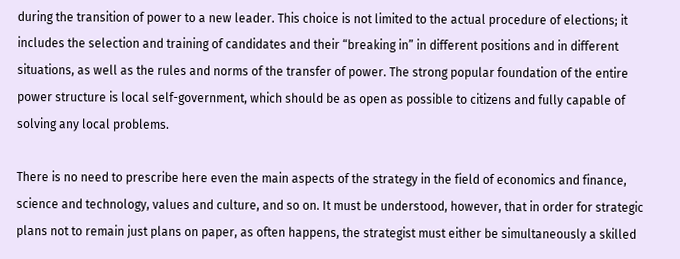during the transition of power to a new leader. This choice is not limited to the actual procedure of elections; it includes the selection and training of candidates and their “breaking in” in different positions and in different situations, as well as the rules and norms of the transfer of power. The strong popular foundation of the entire power structure is local self-government, which should be as open as possible to citizens and fully capable of solving any local problems.

There is no need to prescribe here even the main aspects of the strategy in the field of economics and finance, science and technology, values and culture, and so on. It must be understood, however, that in order for strategic plans not to remain just plans on paper, as often happens, the strategist must either be simultaneously a skilled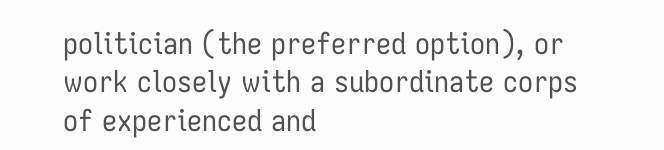politician (the preferred option), or work closely with a subordinate corps of experienced and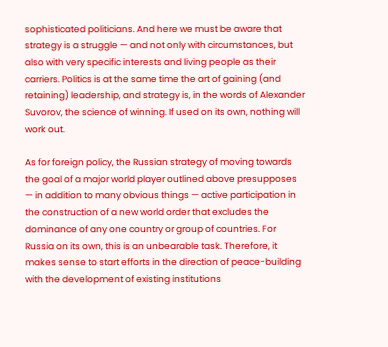sophisticated politicians. And here we must be aware that strategy is a struggle — and not only with circumstances, but also with very specific interests and living people as their carriers. Politics is at the same time the art of gaining (and retaining) leadership, and strategy is, in the words of Alexander Suvorov, the science of winning. If used on its own, nothing will work out.

As for foreign policy, the Russian strategy of moving towards the goal of a major world player outlined above presupposes — in addition to many obvious things — active participation in the construction of a new world order that excludes the dominance of any one country or group of countries. For Russia on its own, this is an unbearable task. Therefore, it makes sense to start efforts in the direction of peace-building with the development of existing institutions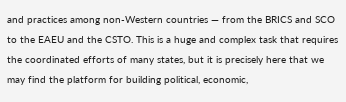and practices among non-Western countries — from the BRICS and SCO to the EAEU and the CSTO. This is a huge and complex task that requires the coordinated efforts of many states, but it is precisely here that we may find the platform for building political, economic,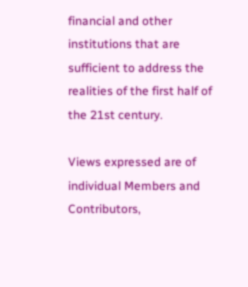financial and other institutions that are sufficient to address the realities of the first half of the 21st century.

Views expressed are of individual Members and Contributors,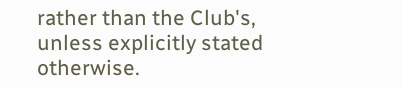rather than the Club's, unless explicitly stated otherwise.